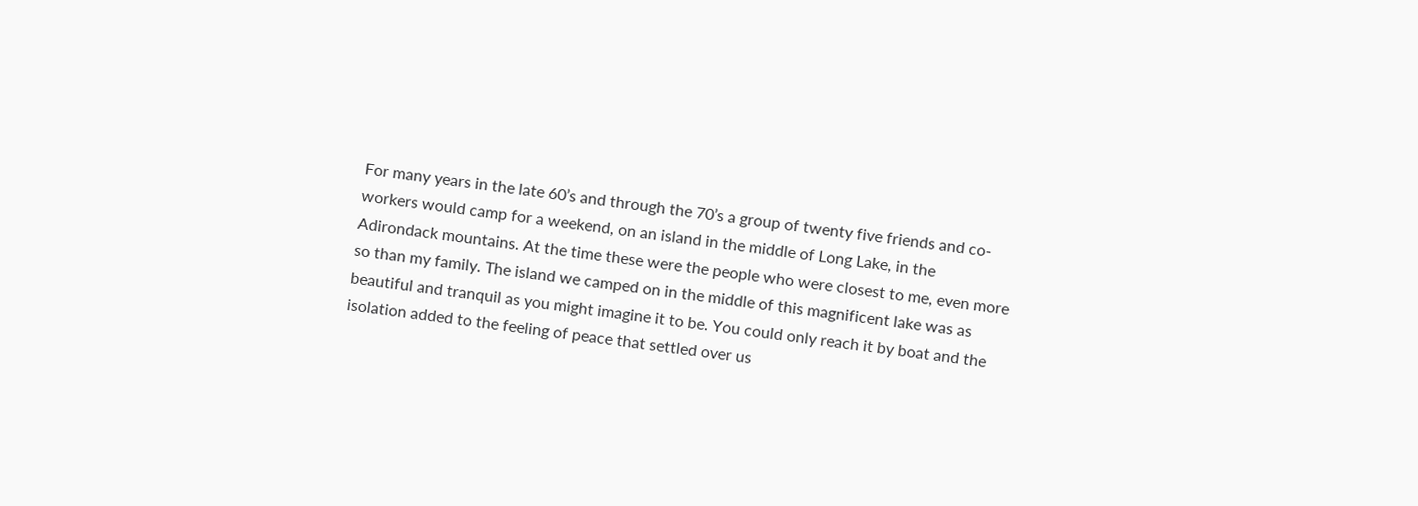For many years in the late 60’s and through the 70’s a group of twenty five friends and co-workers would camp for a weekend, on an island in the middle of Long Lake, in the Adirondack mountains. At the time these were the people who were closest to me, even more so than my family. The island we camped on in the middle of this magnificent lake was as beautiful and tranquil as you might imagine it to be. You could only reach it by boat and the isolation added to the feeling of peace that settled over us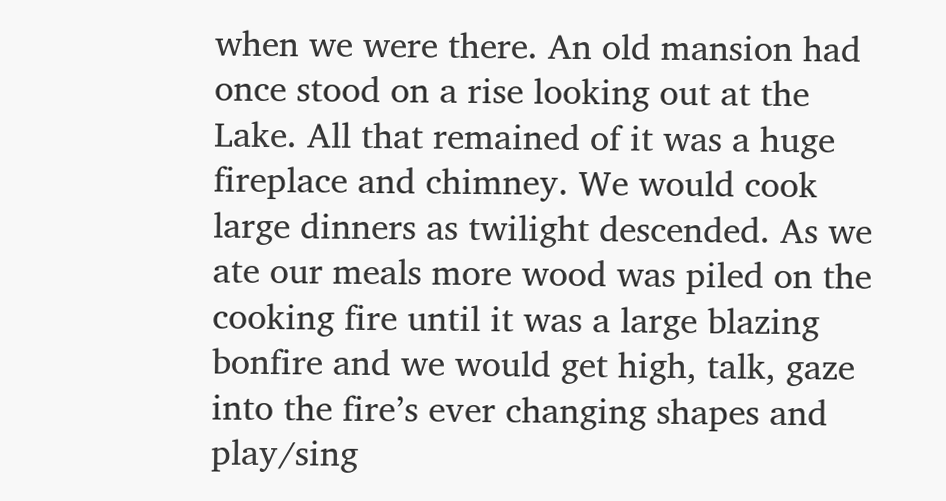when we were there. An old mansion had once stood on a rise looking out at the Lake. All that remained of it was a huge fireplace and chimney. We would cook large dinners as twilight descended. As we ate our meals more wood was piled on the cooking fire until it was a large blazing bonfire and we would get high, talk, gaze into the fire’s ever changing shapes and play/sing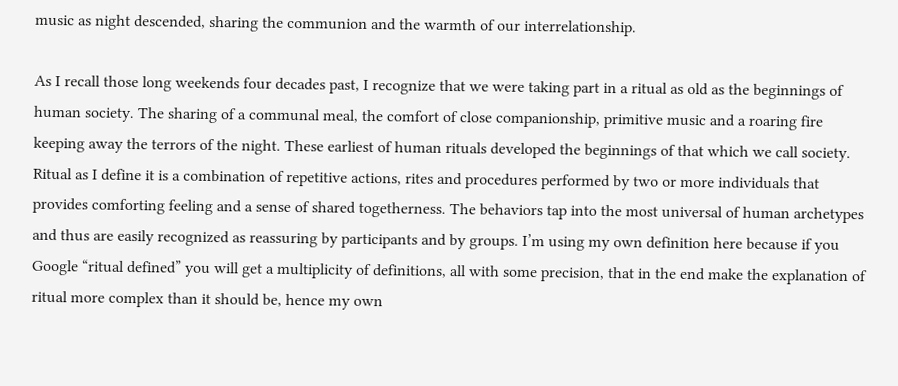music as night descended, sharing the communion and the warmth of our interrelationship.

As I recall those long weekends four decades past, I recognize that we were taking part in a ritual as old as the beginnings of human society. The sharing of a communal meal, the comfort of close companionship, primitive music and a roaring fire keeping away the terrors of the night. These earliest of human rituals developed the beginnings of that which we call society. Ritual as I define it is a combination of repetitive actions, rites and procedures performed by two or more individuals that provides comforting feeling and a sense of shared togetherness. The behaviors tap into the most universal of human archetypes and thus are easily recognized as reassuring by participants and by groups. I’m using my own definition here because if you Google “ritual defined” you will get a multiplicity of definitions, all with some precision, that in the end make the explanation of ritual more complex than it should be, hence my own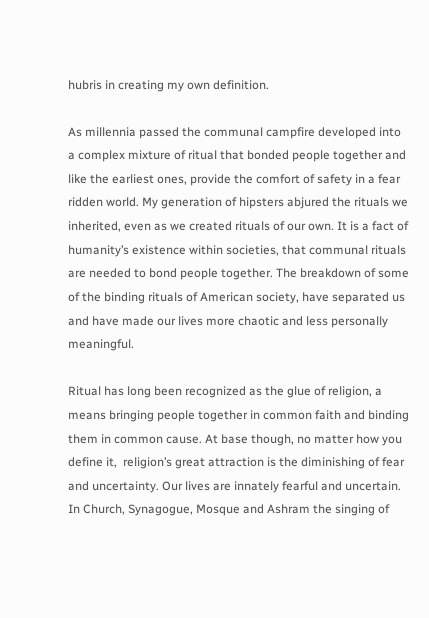hubris in creating my own definition.

As millennia passed the communal campfire developed into a complex mixture of ritual that bonded people together and like the earliest ones, provide the comfort of safety in a fear ridden world. My generation of hipsters abjured the rituals we inherited, even as we created rituals of our own. It is a fact of humanity’s existence within societies, that communal rituals are needed to bond people together. The breakdown of some of the binding rituals of American society, have separated us and have made our lives more chaotic and less personally meaningful.

Ritual has long been recognized as the glue of religion, a means bringing people together in common faith and binding them in common cause. At base though, no matter how you define it,  religion’s great attraction is the diminishing of fear and uncertainty. Our lives are innately fearful and uncertain. In Church, Synagogue, Mosque and Ashram the singing of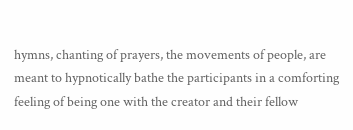hymns, chanting of prayers, the movements of people, are meant to hypnotically bathe the participants in a comforting feeling of being one with the creator and their fellow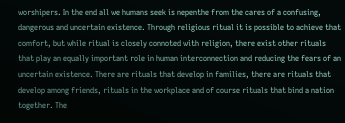worshipers. In the end all we humans seek is nepenthe from the cares of a confusing, dangerous and uncertain existence. Through religious ritual it is possible to achieve that comfort, but while ritual is closely connoted with religion, there exist other rituals that play an equally important role in human interconnection and reducing the fears of an uncertain existence. There are rituals that develop in families, there are rituals that develop among friends, rituals in the workplace and of course rituals that bind a nation together. The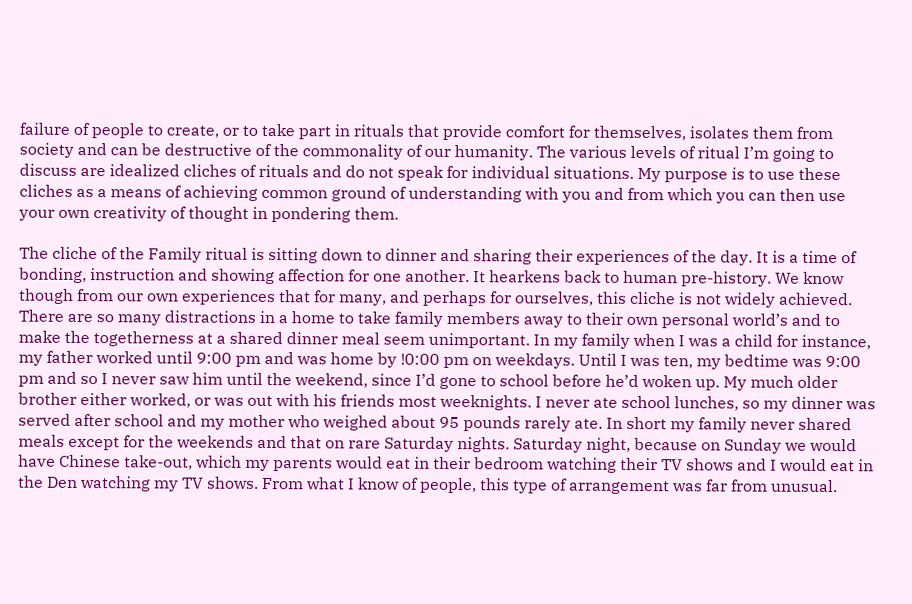failure of people to create, or to take part in rituals that provide comfort for themselves, isolates them from society and can be destructive of the commonality of our humanity. The various levels of ritual I’m going to discuss are idealized cliches of rituals and do not speak for individual situations. My purpose is to use these cliches as a means of achieving common ground of understanding with you and from which you can then use your own creativity of thought in pondering them.

The cliche of the Family ritual is sitting down to dinner and sharing their experiences of the day. It is a time of bonding, instruction and showing affection for one another. It hearkens back to human pre-history. We know though from our own experiences that for many, and perhaps for ourselves, this cliche is not widely achieved. There are so many distractions in a home to take family members away to their own personal world’s and to make the togetherness at a shared dinner meal seem unimportant. In my family when I was a child for instance, my father worked until 9:00 pm and was home by !0:00 pm on weekdays. Until I was ten, my bedtime was 9:00 pm and so I never saw him until the weekend, since I’d gone to school before he’d woken up. My much older brother either worked, or was out with his friends most weeknights. I never ate school lunches, so my dinner was served after school and my mother who weighed about 95 pounds rarely ate. In short my family never shared meals except for the weekends and that on rare Saturday nights. Saturday night, because on Sunday we would have Chinese take-out, which my parents would eat in their bedroom watching their TV shows and I would eat in the Den watching my TV shows. From what I know of people, this type of arrangement was far from unusual.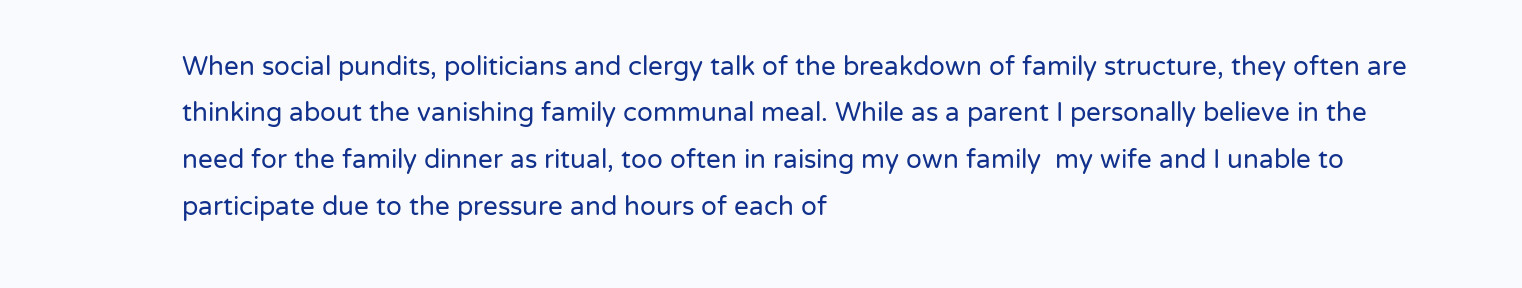When social pundits, politicians and clergy talk of the breakdown of family structure, they often are thinking about the vanishing family communal meal. While as a parent I personally believe in the need for the family dinner as ritual, too often in raising my own family  my wife and I unable to participate due to the pressure and hours of each of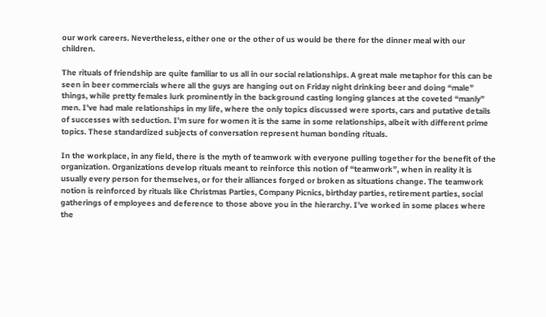our work careers. Nevertheless, either one or the other of us would be there for the dinner meal with our children.

The rituals of friendship are quite familiar to us all in our social relationships. A great male metaphor for this can be seen in beer commercials where all the guys are hanging out on Friday night drinking beer and doing “male” things, while pretty females lurk prominently in the background casting longing glances at the coveted “manly” men. I’ve had male relationships in my life, where the only topics discussed were sports, cars and putative details of successes with seduction. I’m sure for women it is the same in some relationships, albeit with different prime topics. These standardized subjects of conversation represent human bonding rituals.

In the workplace, in any field, there is the myth of teamwork with everyone pulling together for the benefit of the organization. Organizations develop rituals meant to reinforce this notion of “teamwork”, when in reality it is usually every person for themselves, or for their alliances forged or broken as situations change. The teamwork notion is reinforced by rituals like Christmas Parties, Company Picnics, birthday parties, retirement parties, social gatherings of employees and deference to those above you in the hierarchy. I’ve worked in some places where the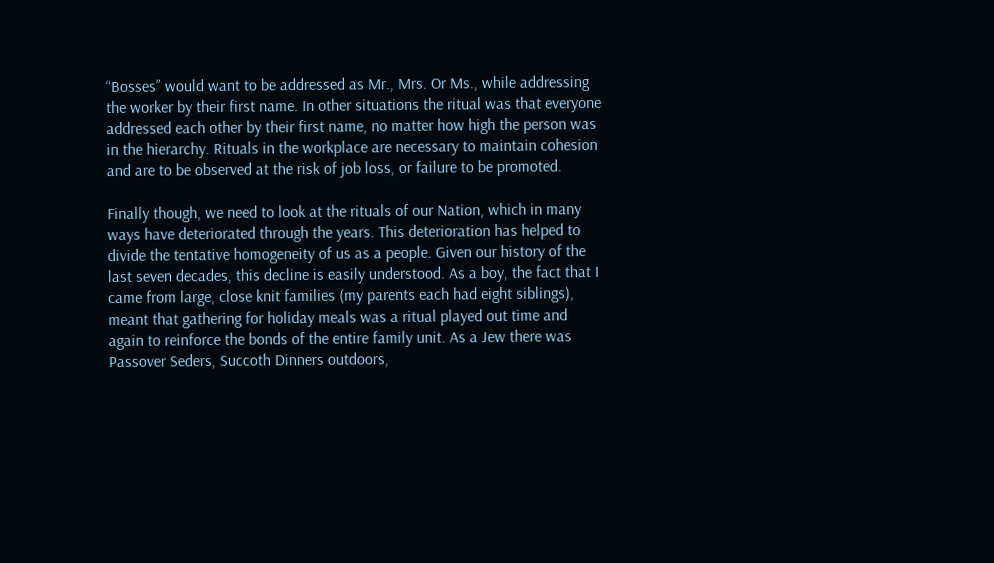“Bosses” would want to be addressed as Mr., Mrs. Or Ms., while addressing the worker by their first name. In other situations the ritual was that everyone addressed each other by their first name, no matter how high the person was in the hierarchy. Rituals in the workplace are necessary to maintain cohesion and are to be observed at the risk of job loss, or failure to be promoted.

Finally though, we need to look at the rituals of our Nation, which in many ways have deteriorated through the years. This deterioration has helped to divide the tentative homogeneity of us as a people. Given our history of the last seven decades, this decline is easily understood. As a boy, the fact that I came from large, close knit families (my parents each had eight siblings), meant that gathering for holiday meals was a ritual played out time and again to reinforce the bonds of the entire family unit. As a Jew there was Passover Seders, Succoth Dinners outdoors,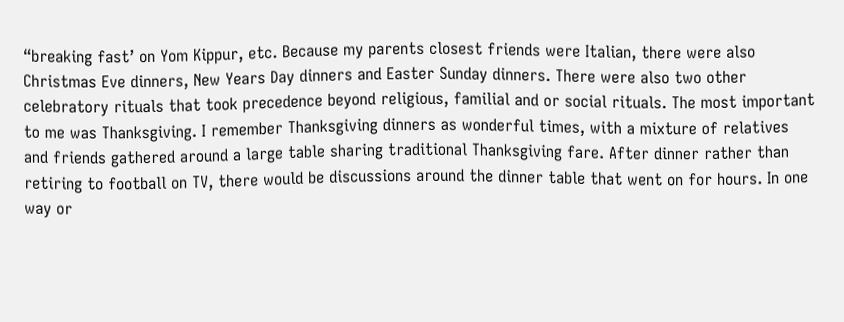“breaking fast’ on Yom Kippur, etc. Because my parents closest friends were Italian, there were also Christmas Eve dinners, New Years Day dinners and Easter Sunday dinners. There were also two other celebratory rituals that took precedence beyond religious, familial and or social rituals. The most important to me was Thanksgiving. I remember Thanksgiving dinners as wonderful times, with a mixture of relatives and friends gathered around a large table sharing traditional Thanksgiving fare. After dinner rather than retiring to football on TV, there would be discussions around the dinner table that went on for hours. In one way or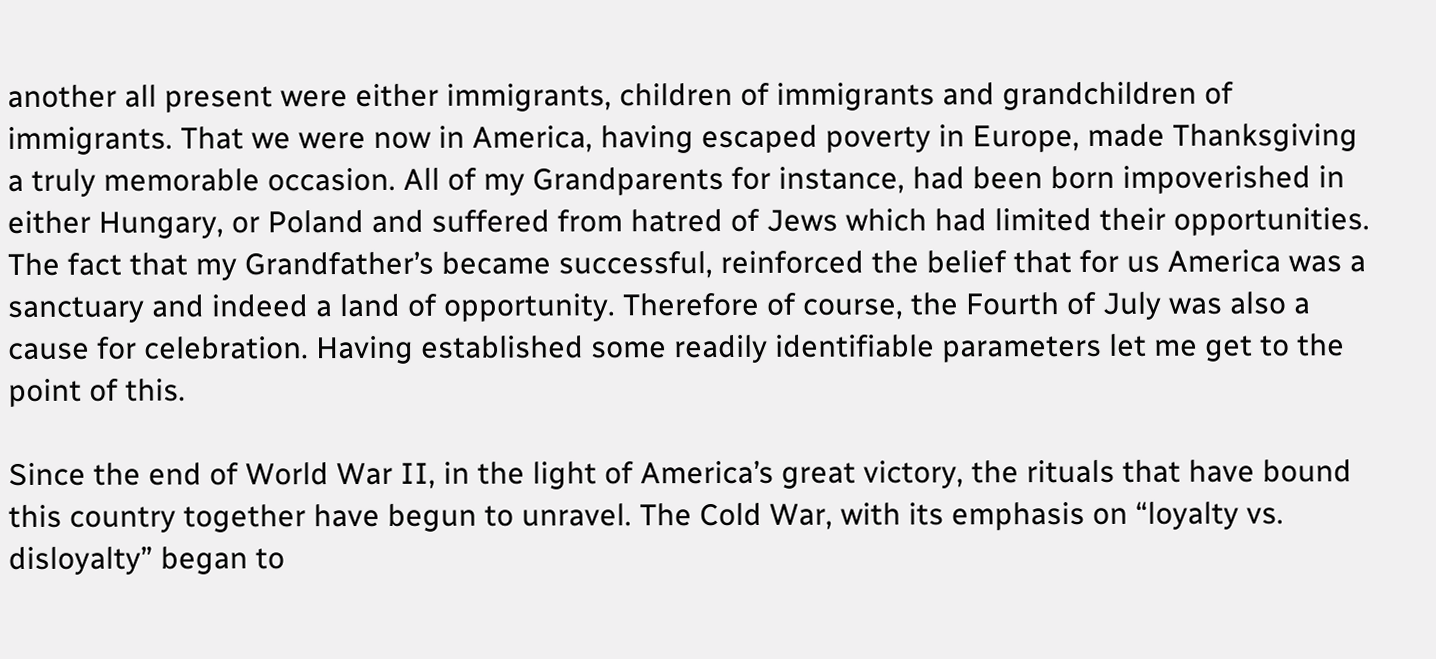another all present were either immigrants, children of immigrants and grandchildren of immigrants. That we were now in America, having escaped poverty in Europe, made Thanksgiving a truly memorable occasion. All of my Grandparents for instance, had been born impoverished in either Hungary, or Poland and suffered from hatred of Jews which had limited their opportunities. The fact that my Grandfather’s became successful, reinforced the belief that for us America was a sanctuary and indeed a land of opportunity. Therefore of course, the Fourth of July was also a cause for celebration. Having established some readily identifiable parameters let me get to the point of this.

Since the end of World War II, in the light of America’s great victory, the rituals that have bound this country together have begun to unravel. The Cold War, with its emphasis on “loyalty vs. disloyalty” began to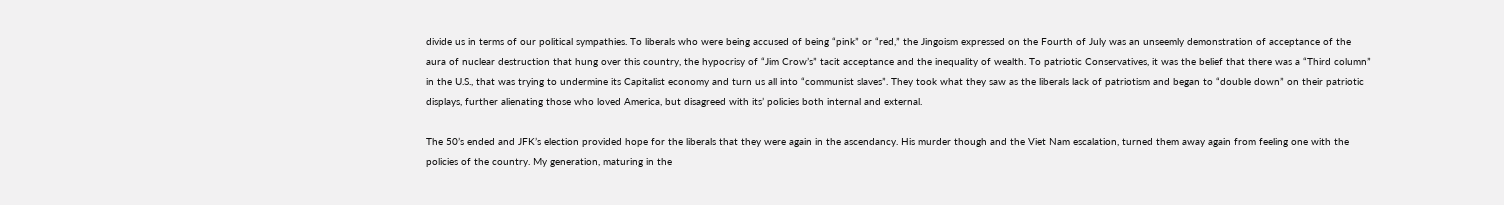divide us in terms of our political sympathies. To liberals who were being accused of being “pink” or “red,” the Jingoism expressed on the Fourth of July was an unseemly demonstration of acceptance of the aura of nuclear destruction that hung over this country, the hypocrisy of “Jim Crow’s” tacit acceptance and the inequality of wealth. To patriotic Conservatives, it was the belief that there was a “Third column” in the U.S., that was trying to undermine its Capitalist economy and turn us all into “communist slaves”. They took what they saw as the liberals lack of patriotism and began to “double down” on their patriotic displays, further alienating those who loved America, but disagreed with its’ policies both internal and external.

The 50’s ended and JFK’s election provided hope for the liberals that they were again in the ascendancy. His murder though and the Viet Nam escalation, turned them away again from feeling one with the policies of the country. My generation, maturing in the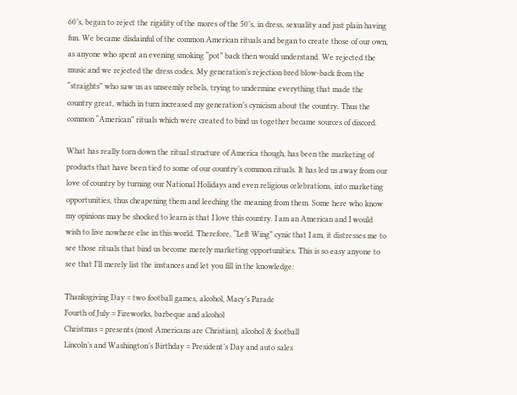60’s, began to reject the rigidity of the mores of the 50’s, in dress, sexuality and just plain having fun. We became disdainful of the common American rituals and began to create those of our own, as anyone who spent an evening smoking “pot” back then would understand. We rejected the music and we rejected the dress codes. My generation’s rejection bred blow-back from the “straights” who saw us as unseemly rebels, trying to undermine everything that made the country great, which in turn increased my generation’s cynicism about the country. Thus the common “American” rituals which were created to bind us together became sources of discord.

What has really torn down the ritual structure of America though, has been the marketing of products that have been tied to some of our country’s common rituals. It has led us away from our love of country by turning our National Holidays and even religious celebrations, into marketing opportunities, thus cheapening them and leeching the meaning from them. Some here who know my opinions may be shocked to learn is that I love this country. I am an American and I would wish to live nowhere else in this world. Therefore, “Left Wing” cynic that I am, it distresses me to see those rituals that bind us become merely marketing opportunities. This is so easy anyone to see that I’ll merely list the instances and let you fill in the knowledge:

Thanksgiving Day = two football games, alcohol, Macy’s Parade
Fourth of July = Fireworks, barbeque and alcohol
Christmas = presents (most Americans are Christian), alcohol & football
Lincoln’s and Washington’s Birthday = President’s Day and auto sales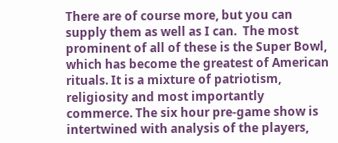There are of course more, but you can supply them as well as I can.  The most prominent of all of these is the Super Bowl, which has become the greatest of American rituals. It is a mixture of patriotism, religiosity and most importantly commerce. The six hour pre-game show is intertwined with analysis of the players,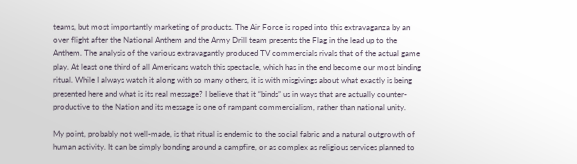teams, but most importantly marketing of products. The Air Force is roped into this extravaganza by an over flight after the National Anthem and the Army Drill team presents the Flag in the lead up to the Anthem. The analysis of the various extravagantly produced TV commercials rivals that of the actual game play. At least one third of all Americans watch this spectacle, which has in the end become our most binding ritual. While I always watch it along with so many others, it is with misgivings about what exactly is being presented here and what is its real message? I believe that it “binds” us in ways that are actually counter-productive to the Nation and its message is one of rampant commercialism, rather than national unity.

My point, probably not well-made, is that ritual is endemic to the social fabric and a natural outgrowth of human activity. It can be simply bonding around a campfire, or as complex as religious services planned to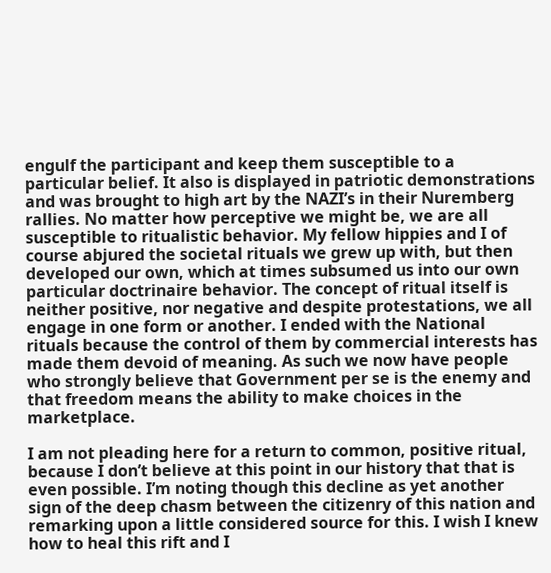engulf the participant and keep them susceptible to a particular belief. It also is displayed in patriotic demonstrations and was brought to high art by the NAZI’s in their Nuremberg rallies. No matter how perceptive we might be, we are all susceptible to ritualistic behavior. My fellow hippies and I of course abjured the societal rituals we grew up with, but then developed our own, which at times subsumed us into our own particular doctrinaire behavior. The concept of ritual itself is neither positive, nor negative and despite protestations, we all engage in one form or another. I ended with the National rituals because the control of them by commercial interests has made them devoid of meaning. As such we now have people who strongly believe that Government per se is the enemy and that freedom means the ability to make choices in the marketplace.

I am not pleading here for a return to common, positive ritual, because I don’t believe at this point in our history that that is even possible. I’m noting though this decline as yet another sign of the deep chasm between the citizenry of this nation and remarking upon a little considered source for this. I wish I knew how to heal this rift and I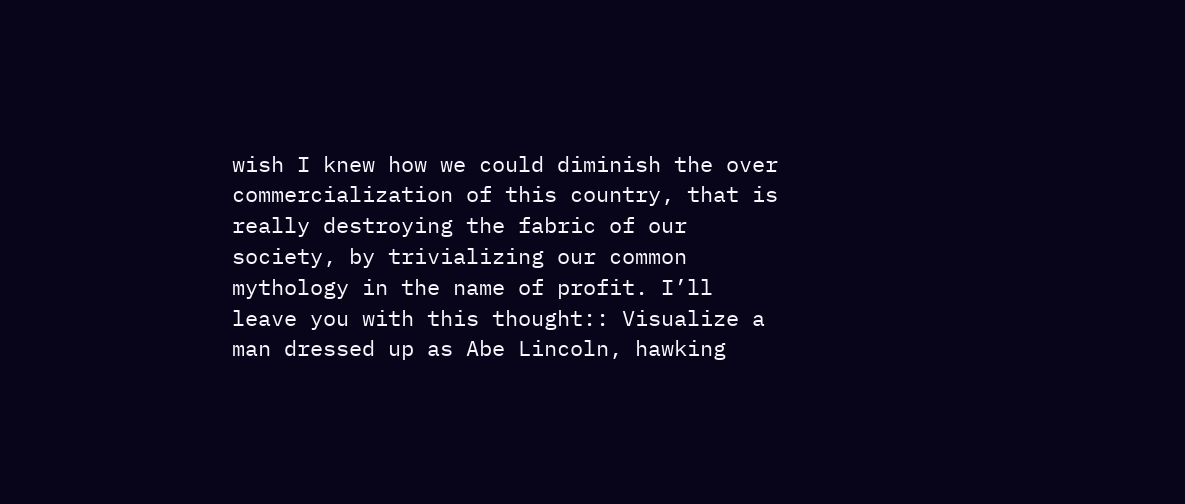wish I knew how we could diminish the over commercialization of this country, that is really destroying the fabric of our society, by trivializing our common mythology in the name of profit. I’ll leave you with this thought:: Visualize a man dressed up as Abe Lincoln, hawking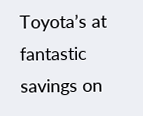Toyota’s at fantastic savings on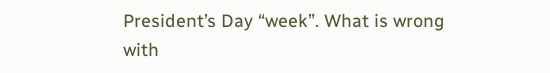President’s Day “week”. What is wrong with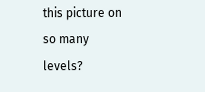this picture on so many levels?